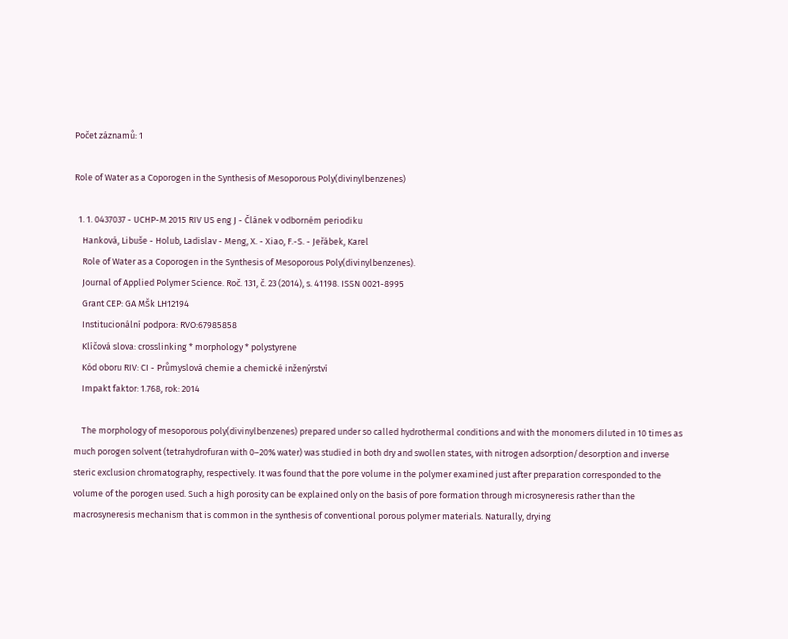Počet záznamů: 1

Role of Water as a Coporogen in the Synthesis of Mesoporous Poly(divinylbenzenes)

  1. 1. 0437037 - UCHP-M 2015 RIV US eng J - Článek v odborném periodiku
    Hanková, Libuše - Holub, Ladislav - Meng, X. - Xiao, F.-S. - Jeřábek, Karel
    Role of Water as a Coporogen in the Synthesis of Mesoporous Poly(divinylbenzenes).
    Journal of Applied Polymer Science. Roč. 131, č. 23 (2014), s. 41198. ISSN 0021-8995
    Grant CEP: GA MŠk LH12194
    Institucionální podpora: RVO:67985858
    Klíčová slova: crosslinking * morphology * polystyrene
    Kód oboru RIV: CI - Průmyslová chemie a chemické inženýrství
    Impakt faktor: 1.768, rok: 2014

    The morphology of mesoporous poly(divinylbenzenes) prepared under so called hydrothermal conditions and with the monomers diluted in 10 times as much porogen solvent (tetrahydrofuran with 0–20% water) was studied in both dry and swollen states, with nitrogen adsorption/desorption and inverse steric exclusion chromatography, respectively. It was found that the pore volume in the polymer examined just after preparation corresponded to the volume of the porogen used. Such a high porosity can be explained only on the basis of pore formation through microsyneresis rather than the macrosyneresis mechanism that is common in the synthesis of conventional porous polymer materials. Naturally, drying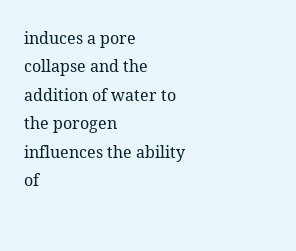induces a pore collapse and the addition of water to the porogen influences the ability of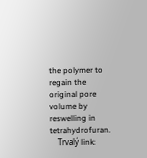the polymer to regain the original pore volume by reswelling in tetrahydrofuran.
    Trvalý link: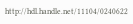http://hdl.handle.net/11104/0240622